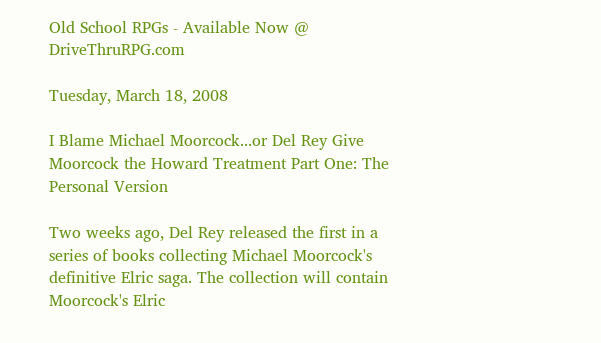Old School RPGs - Available Now @ DriveThruRPG.com

Tuesday, March 18, 2008

I Blame Michael Moorcock...or Del Rey Give Moorcock the Howard Treatment Part One: The Personal Version

Two weeks ago, Del Rey released the first in a series of books collecting Michael Moorcock's definitive Elric saga. The collection will contain Moorcock's Elric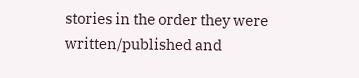stories in the order they were written/published and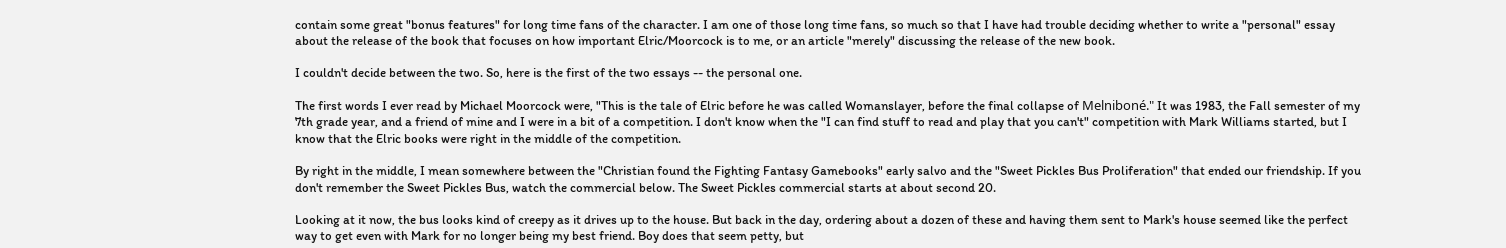contain some great "bonus features" for long time fans of the character. I am one of those long time fans, so much so that I have had trouble deciding whether to write a "personal" essay about the release of the book that focuses on how important Elric/Moorcock is to me, or an article "merely" discussing the release of the new book.

I couldn't decide between the two. So, here is the first of the two essays -- the personal one.

The first words I ever read by Michael Moorcock were, "This is the tale of Elric before he was called Womanslayer, before the final collapse of Melniboné." It was 1983, the Fall semester of my 7th grade year, and a friend of mine and I were in a bit of a competition. I don't know when the "I can find stuff to read and play that you can't" competition with Mark Williams started, but I know that the Elric books were right in the middle of the competition.

By right in the middle, I mean somewhere between the "Christian found the Fighting Fantasy Gamebooks" early salvo and the "Sweet Pickles Bus Proliferation" that ended our friendship. If you don't remember the Sweet Pickles Bus, watch the commercial below. The Sweet Pickles commercial starts at about second 20.

Looking at it now, the bus looks kind of creepy as it drives up to the house. But back in the day, ordering about a dozen of these and having them sent to Mark's house seemed like the perfect way to get even with Mark for no longer being my best friend. Boy does that seem petty, but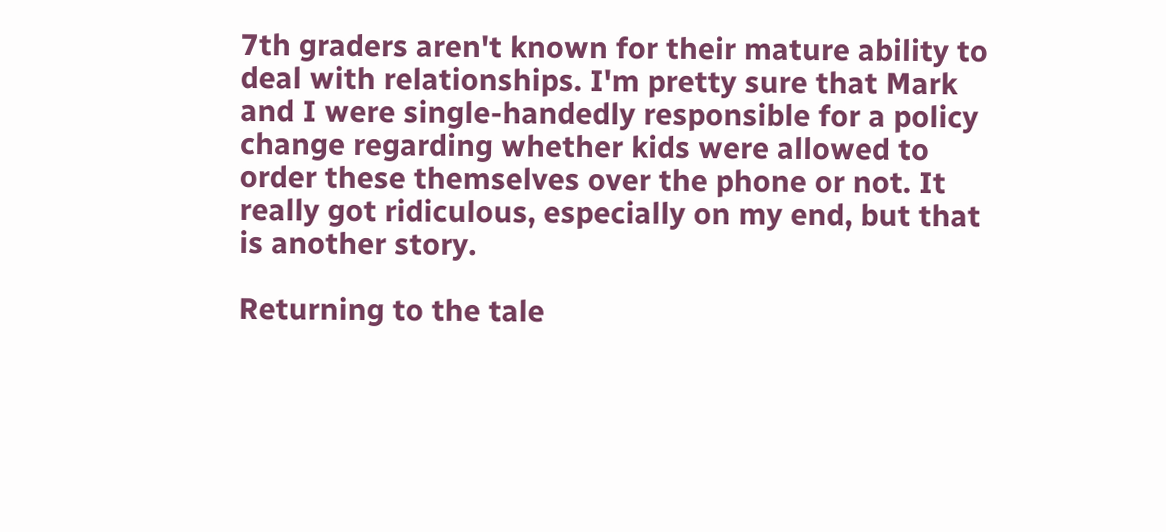7th graders aren't known for their mature ability to deal with relationships. I'm pretty sure that Mark and I were single-handedly responsible for a policy change regarding whether kids were allowed to order these themselves over the phone or not. It really got ridiculous, especially on my end, but that is another story.

Returning to the tale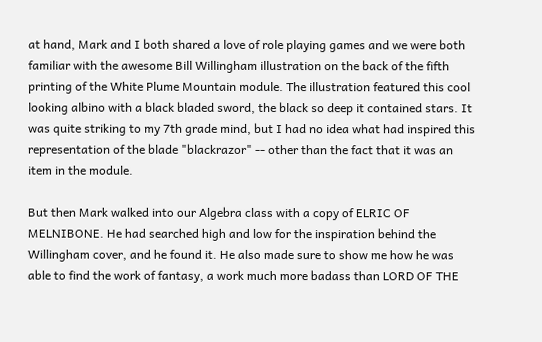at hand, Mark and I both shared a love of role playing games and we were both familiar with the awesome Bill Willingham illustration on the back of the fifth printing of the White Plume Mountain module. The illustration featured this cool looking albino with a black bladed sword, the black so deep it contained stars. It was quite striking to my 7th grade mind, but I had no idea what had inspired this representation of the blade "blackrazor" -- other than the fact that it was an item in the module.

But then Mark walked into our Algebra class with a copy of ELRIC OF MELNIBONE. He had searched high and low for the inspiration behind the Willingham cover, and he found it. He also made sure to show me how he was able to find the work of fantasy, a work much more badass than LORD OF THE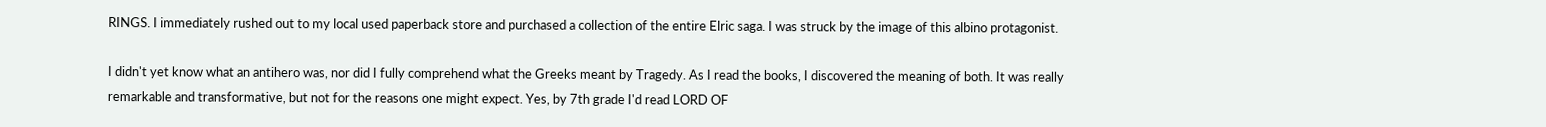RINGS. I immediately rushed out to my local used paperback store and purchased a collection of the entire Elric saga. I was struck by the image of this albino protagonist.

I didn't yet know what an antihero was, nor did I fully comprehend what the Greeks meant by Tragedy. As I read the books, I discovered the meaning of both. It was really remarkable and transformative, but not for the reasons one might expect. Yes, by 7th grade I'd read LORD OF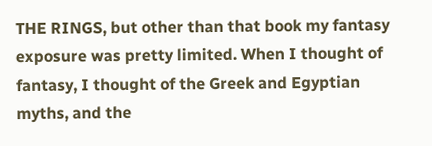THE RINGS, but other than that book my fantasy exposure was pretty limited. When I thought of fantasy, I thought of the Greek and Egyptian myths, and the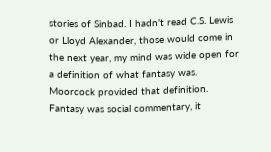stories of Sinbad. I hadn't read C.S. Lewis or Lloyd Alexander, those would come in the next year, my mind was wide open for a definition of what fantasy was. Moorcock provided that definition. Fantasy was social commentary, it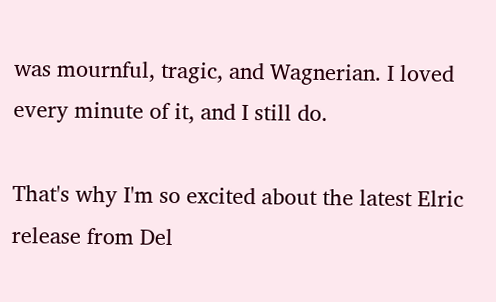was mournful, tragic, and Wagnerian. I loved every minute of it, and I still do.

That's why I'm so excited about the latest Elric release from Del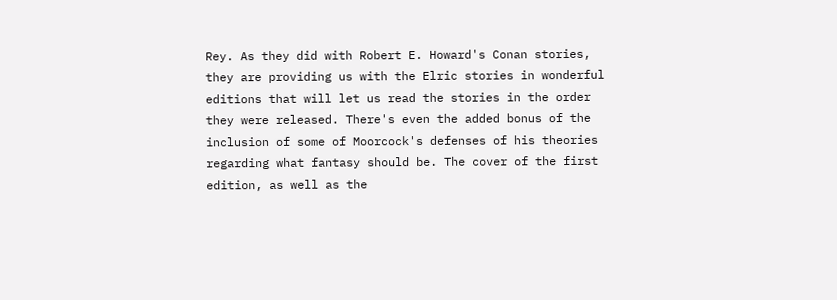Rey. As they did with Robert E. Howard's Conan stories, they are providing us with the Elric stories in wonderful editions that will let us read the stories in the order they were released. There's even the added bonus of the inclusion of some of Moorcock's defenses of his theories regarding what fantasy should be. The cover of the first edition, as well as the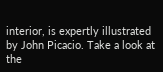interior, is expertly illustrated by John Picacio. Take a look at the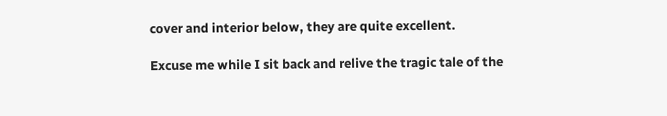cover and interior below, they are quite excellent.

Excuse me while I sit back and relive the tragic tale of the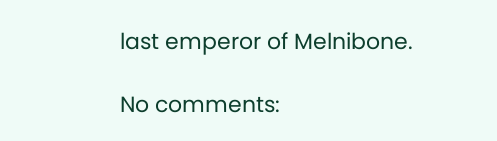last emperor of Melnibone.

No comments: